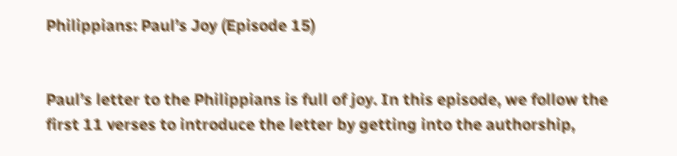Philippians: Paul’s Joy (Episode 15)


Paul’s letter to the Philippians is full of joy. In this episode, we follow the first 11 verses to introduce the letter by getting into the authorship,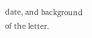date, and background of the letter.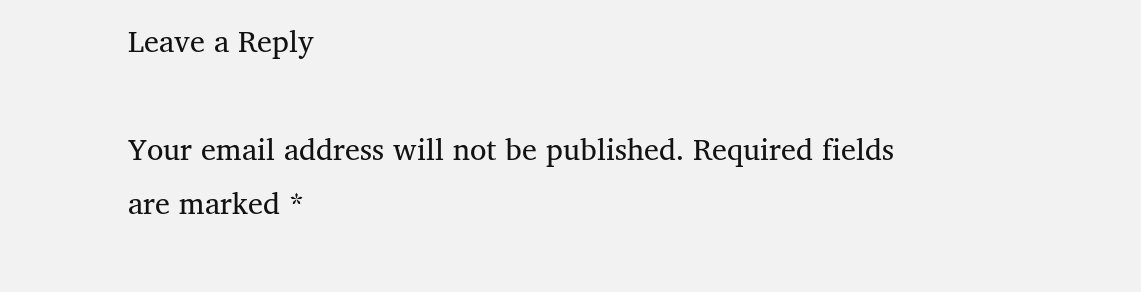Leave a Reply

Your email address will not be published. Required fields are marked *